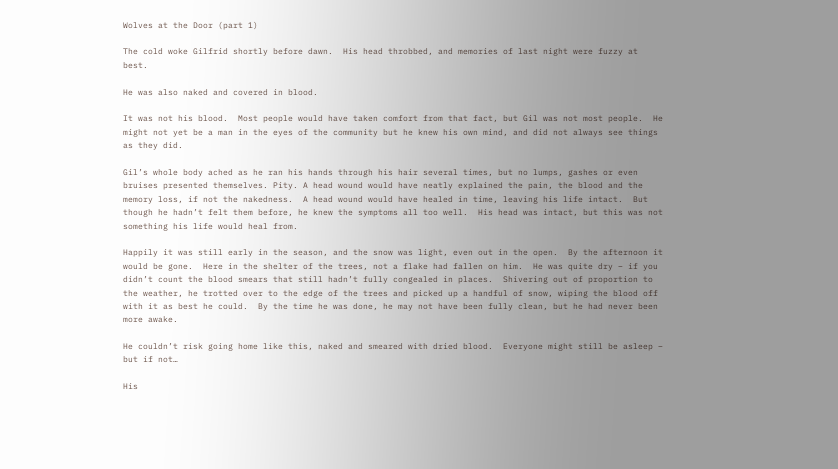Wolves at the Door (part 1)

The cold woke Gilfrid shortly before dawn.  His head throbbed, and memories of last night were fuzzy at best.

He was also naked and covered in blood.

It was not his blood.  Most people would have taken comfort from that fact, but Gil was not most people.  He might not yet be a man in the eyes of the community but he knew his own mind, and did not always see things as they did.

Gil’s whole body ached as he ran his hands through his hair several times, but no lumps, gashes or even bruises presented themselves. Pity. A head wound would have neatly explained the pain, the blood and the memory loss, if not the nakedness.  A head wound would have healed in time, leaving his life intact.  But though he hadn’t felt them before, he knew the symptoms all too well.  His head was intact, but this was not something his life would heal from.

Happily it was still early in the season, and the snow was light, even out in the open.  By the afternoon it would be gone.  Here in the shelter of the trees, not a flake had fallen on him.  He was quite dry – if you didn’t count the blood smears that still hadn’t fully congealed in places.  Shivering out of proportion to the weather, he trotted over to the edge of the trees and picked up a handful of snow, wiping the blood off with it as best he could.  By the time he was done, he may not have been fully clean, but he had never been more awake.

He couldn’t risk going home like this, naked and smeared with dried blood.  Everyone might still be asleep – but if not…

His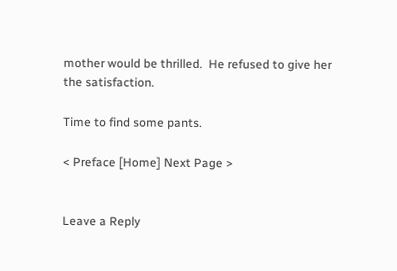mother would be thrilled.  He refused to give her the satisfaction.

Time to find some pants.

< Preface [Home] Next Page >


Leave a Reply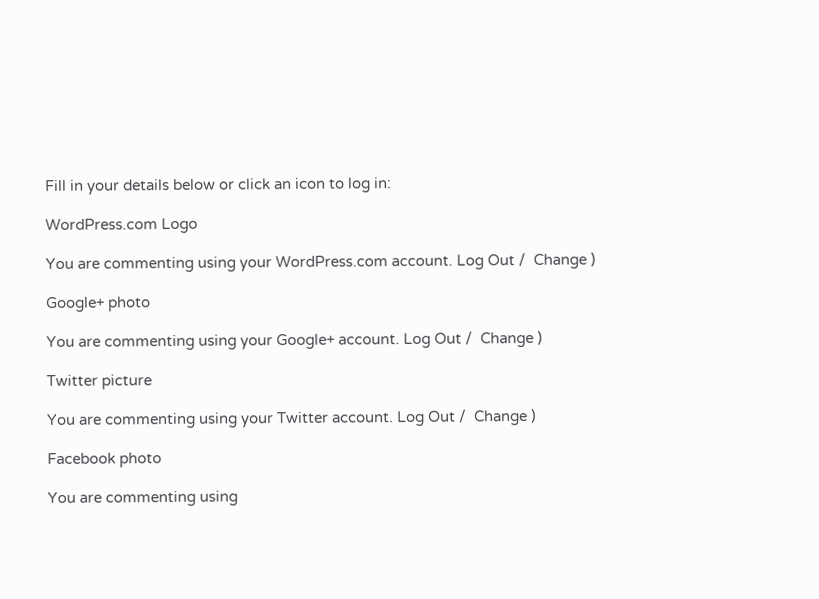Fill in your details below or click an icon to log in:

WordPress.com Logo

You are commenting using your WordPress.com account. Log Out /  Change )

Google+ photo

You are commenting using your Google+ account. Log Out /  Change )

Twitter picture

You are commenting using your Twitter account. Log Out /  Change )

Facebook photo

You are commenting using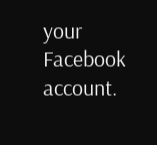your Facebook account.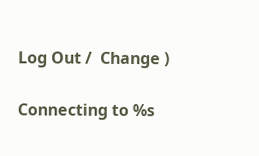Log Out /  Change )

Connecting to %s